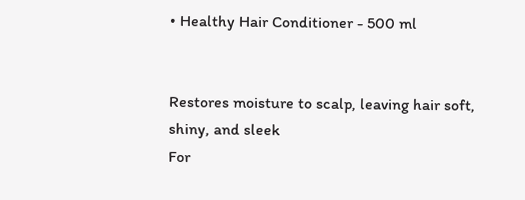• Healthy Hair Conditioner - 500 ml


Restores moisture to scalp, leaving hair soft, shiny, and sleek
For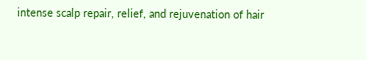intense scalp repair, relief, and rejuvenation of hair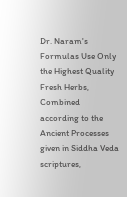Dr. Naram's Formulas Use Only the Highest Quality Fresh Herbs, Combined according to the Ancient Processes given in Siddha Veda scriptures,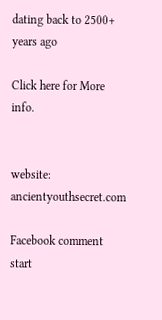dating back to 2500+ years ago

Click here for More info.


website: ancientyouthsecret.com

Facebook comment start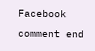Facebook comment end